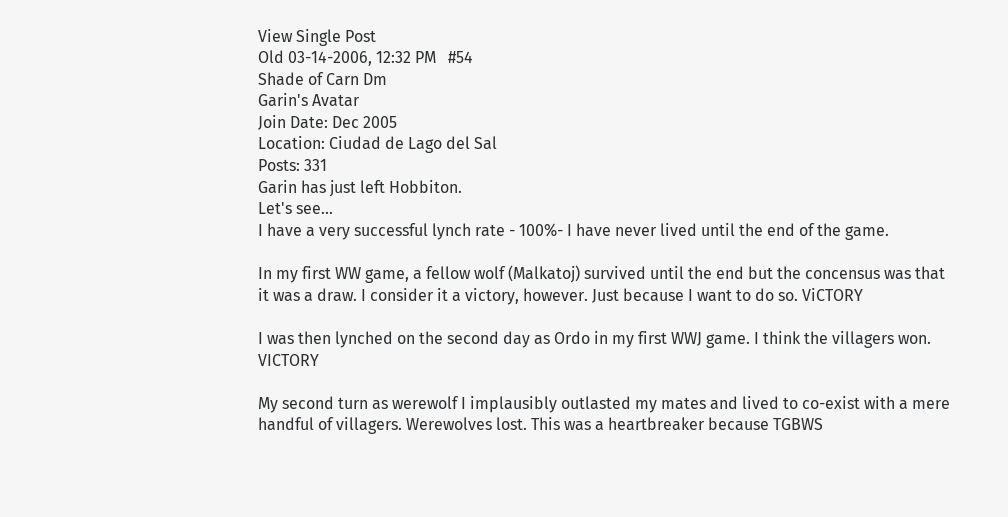View Single Post
Old 03-14-2006, 12:32 PM   #54
Shade of Carn Dm
Garin's Avatar
Join Date: Dec 2005
Location: Ciudad de Lago del Sal
Posts: 331
Garin has just left Hobbiton.
Let's see...
I have a very successful lynch rate - 100%- I have never lived until the end of the game.

In my first WW game, a fellow wolf (Malkatoj) survived until the end but the concensus was that it was a draw. I consider it a victory, however. Just because I want to do so. ViCTORY

I was then lynched on the second day as Ordo in my first WWJ game. I think the villagers won. VICTORY

My second turn as werewolf I implausibly outlasted my mates and lived to co-exist with a mere handful of villagers. Werewolves lost. This was a heartbreaker because TGBWS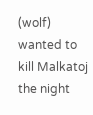(wolf) wanted to kill Malkatoj the night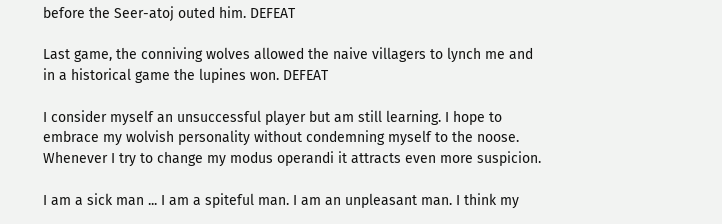before the Seer-atoj outed him. DEFEAT

Last game, the conniving wolves allowed the naive villagers to lynch me and in a historical game the lupines won. DEFEAT

I consider myself an unsuccessful player but am still learning. I hope to embrace my wolvish personality without condemning myself to the noose. Whenever I try to change my modus operandi it attracts even more suspicion.

I am a sick man ... I am a spiteful man. I am an unpleasant man. I think my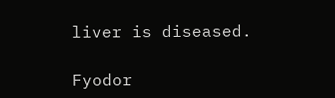liver is diseased.

Fyodor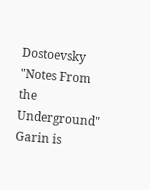Dostoevsky "Notes From the Underground"
Garin is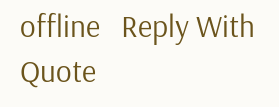offline   Reply With Quote